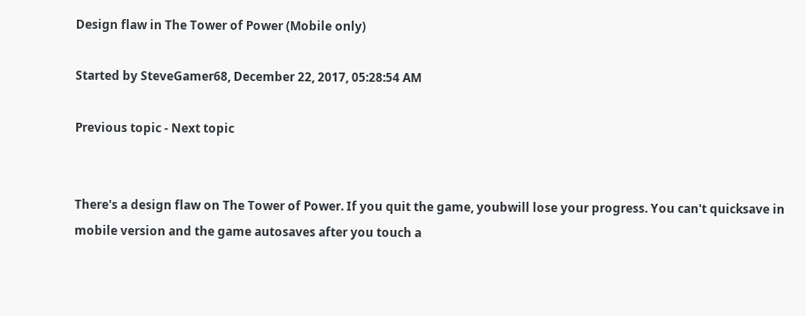Design flaw in The Tower of Power (Mobile only)

Started by SteveGamer68, December 22, 2017, 05:28:54 AM

Previous topic - Next topic


There's a design flaw on The Tower of Power. If you quit the game, youbwill lose your progress. You can't quicksave in mobile version and the game autosaves after you touch a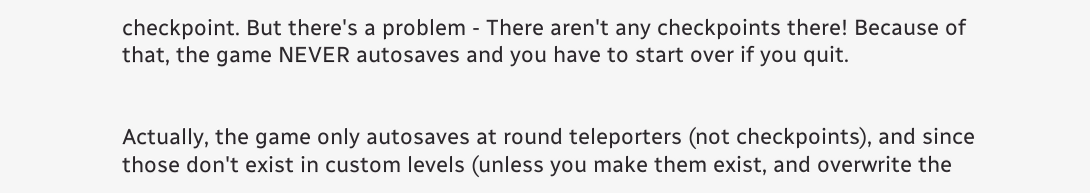checkpoint. But there's a problem - There aren't any checkpoints there! Because of that, the game NEVER autosaves and you have to start over if you quit.


Actually, the game only autosaves at round teleporters (not checkpoints), and since those don't exist in custom levels (unless you make them exist, and overwrite the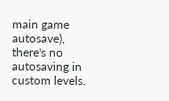main game autosave), there's no autosaving in custom levels.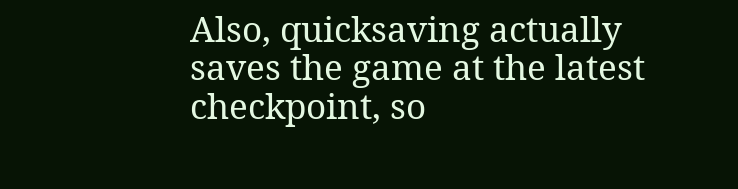Also, quicksaving actually saves the game at the latest checkpoint, so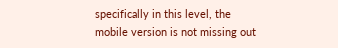specifically in this level, the mobile version is not missing out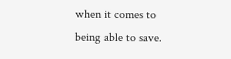when it comes to being able to save.